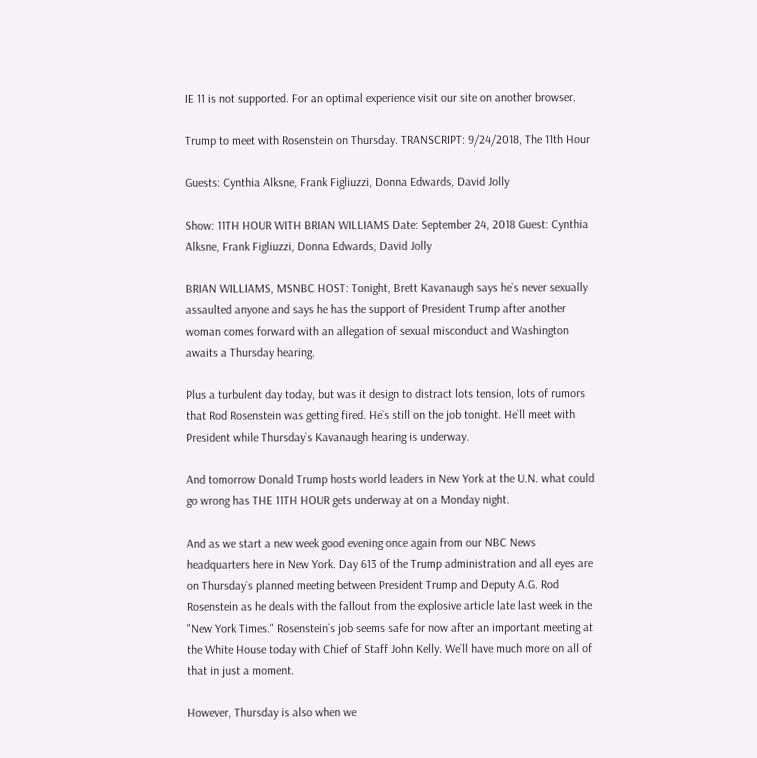IE 11 is not supported. For an optimal experience visit our site on another browser.

Trump to meet with Rosenstein on Thursday. TRANSCRIPT: 9/24/2018, The 11th Hour

Guests: Cynthia Alksne, Frank Figliuzzi, Donna Edwards, David Jolly

Show: 11TH HOUR WITH BRIAN WILLIAMS Date: September 24, 2018 Guest: Cynthia Alksne, Frank Figliuzzi, Donna Edwards, David Jolly

BRIAN WILLIAMS, MSNBC HOST: Tonight, Brett Kavanaugh says he`s never sexually assaulted anyone and says he has the support of President Trump after another woman comes forward with an allegation of sexual misconduct and Washington awaits a Thursday hearing.

Plus a turbulent day today, but was it design to distract lots tension, lots of rumors that Rod Rosenstein was getting fired. He`s still on the job tonight. He`ll meet with President while Thursday`s Kavanaugh hearing is underway.

And tomorrow Donald Trump hosts world leaders in New York at the U.N. what could go wrong has THE 11TH HOUR gets underway at on a Monday night.

And as we start a new week good evening once again from our NBC News headquarters here in New York. Day 613 of the Trump administration and all eyes are on Thursday`s planned meeting between President Trump and Deputy A.G. Rod Rosenstein as he deals with the fallout from the explosive article late last week in the "New York Times." Rosenstein`s job seems safe for now after an important meeting at the White House today with Chief of Staff John Kelly. We`ll have much more on all of that in just a moment.

However, Thursday is also when we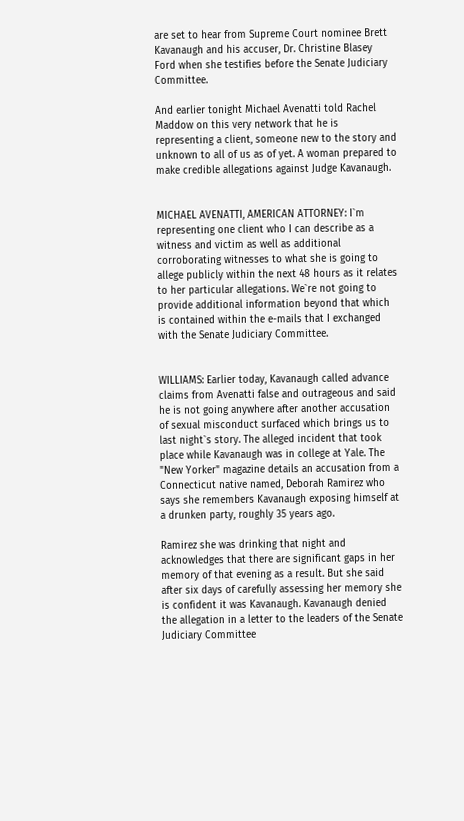are set to hear from Supreme Court nominee Brett Kavanaugh and his accuser, Dr. Christine Blasey Ford when she testifies before the Senate Judiciary Committee.

And earlier tonight Michael Avenatti told Rachel Maddow on this very network that he is representing a client, someone new to the story and unknown to all of us as of yet. A woman prepared to make credible allegations against Judge Kavanaugh.


MICHAEL AVENATTI, AMERICAN ATTORNEY: I`m representing one client who I can describe as a witness and victim as well as additional corroborating witnesses to what she is going to allege publicly within the next 48 hours as it relates to her particular allegations. We`re not going to provide additional information beyond that which is contained within the e-mails that I exchanged with the Senate Judiciary Committee.


WILLIAMS: Earlier today, Kavanaugh called advance claims from Avenatti false and outrageous and said he is not going anywhere after another accusation of sexual misconduct surfaced which brings us to last night`s story. The alleged incident that took place while Kavanaugh was in college at Yale. The "New Yorker" magazine details an accusation from a Connecticut native named, Deborah Ramirez who says she remembers Kavanaugh exposing himself at a drunken party, roughly 35 years ago.

Ramirez she was drinking that night and acknowledges that there are significant gaps in her memory of that evening as a result. But she said after six days of carefully assessing her memory she is confident it was Kavanaugh. Kavanaugh denied the allegation in a letter to the leaders of the Senate Judiciary Committee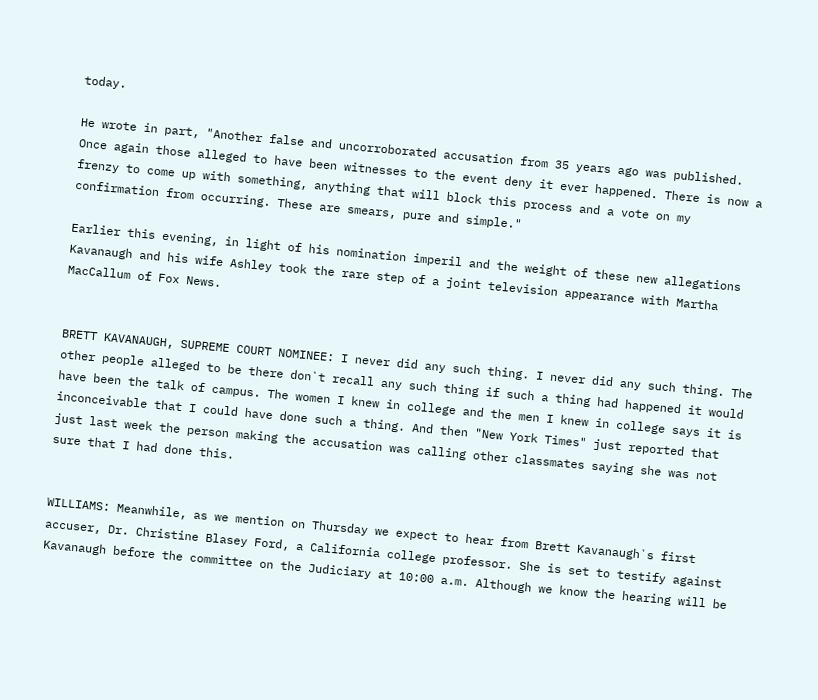today.

He wrote in part, "Another false and uncorroborated accusation from 35 years ago was published. Once again those alleged to have been witnesses to the event deny it ever happened. There is now a frenzy to come up with something, anything that will block this process and a vote on my confirmation from occurring. These are smears, pure and simple."

Earlier this evening, in light of his nomination imperil and the weight of these new allegations Kavanaugh and his wife Ashley took the rare step of a joint television appearance with Martha MacCallum of Fox News.


BRETT KAVANAUGH, SUPREME COURT NOMINEE: I never did any such thing. I never did any such thing. The other people alleged to be there don`t recall any such thing if such a thing had happened it would have been the talk of campus. The women I knew in college and the men I knew in college says it is inconceivable that I could have done such a thing. And then "New York Times" just reported that just last week the person making the accusation was calling other classmates saying she was not sure that I had done this.


WILLIAMS: Meanwhile, as we mention on Thursday we expect to hear from Brett Kavanaugh`s first accuser, Dr. Christine Blasey Ford, a California college professor. She is set to testify against Kavanaugh before the committee on the Judiciary at 10:00 a.m. Although we know the hearing will be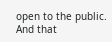open to the public. And that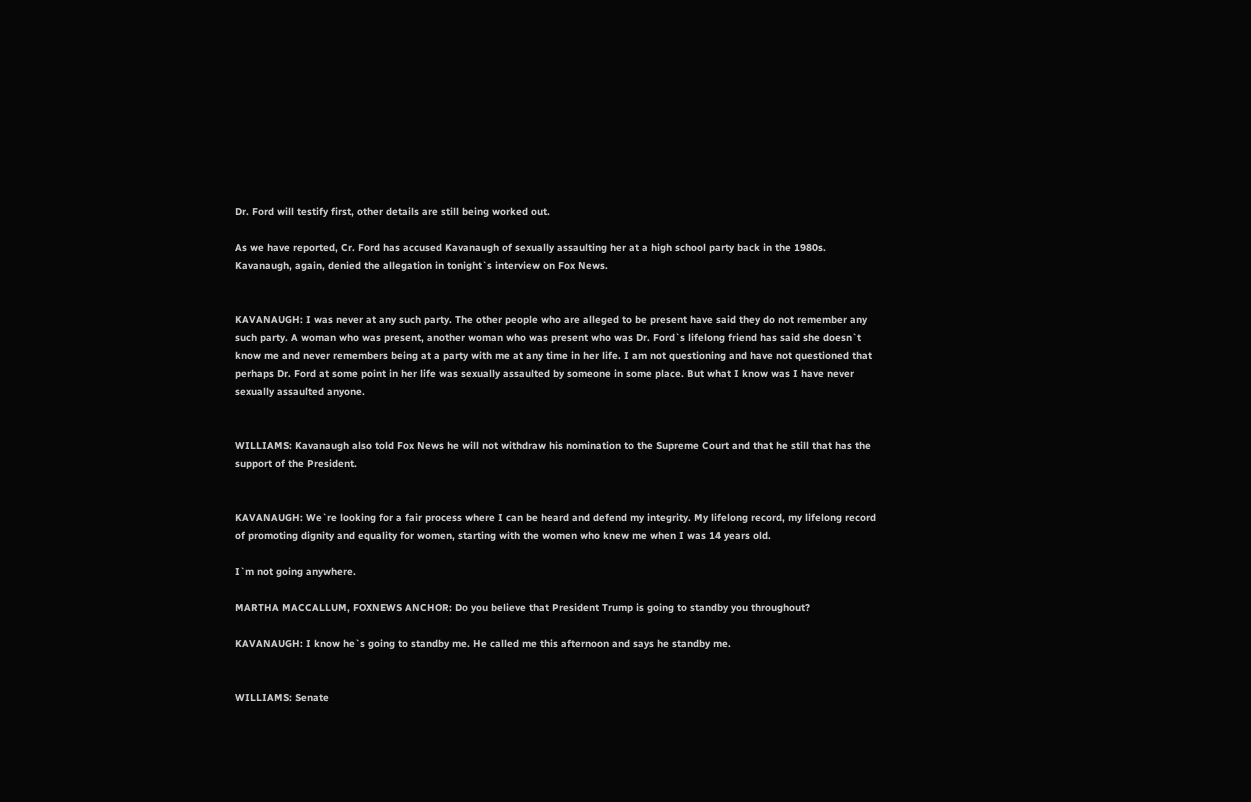Dr. Ford will testify first, other details are still being worked out.

As we have reported, Cr. Ford has accused Kavanaugh of sexually assaulting her at a high school party back in the 1980s. Kavanaugh, again, denied the allegation in tonight`s interview on Fox News.


KAVANAUGH: I was never at any such party. The other people who are alleged to be present have said they do not remember any such party. A woman who was present, another woman who was present who was Dr. Ford`s lifelong friend has said she doesn`t know me and never remembers being at a party with me at any time in her life. I am not questioning and have not questioned that perhaps Dr. Ford at some point in her life was sexually assaulted by someone in some place. But what I know was I have never sexually assaulted anyone.


WILLIAMS: Kavanaugh also told Fox News he will not withdraw his nomination to the Supreme Court and that he still that has the support of the President.


KAVANAUGH: We`re looking for a fair process where I can be heard and defend my integrity. My lifelong record, my lifelong record of promoting dignity and equality for women, starting with the women who knew me when I was 14 years old.

I`m not going anywhere.

MARTHA MACCALLUM, FOXNEWS ANCHOR: Do you believe that President Trump is going to standby you throughout?

KAVANAUGH: I know he`s going to standby me. He called me this afternoon and says he standby me.


WILLIAMS: Senate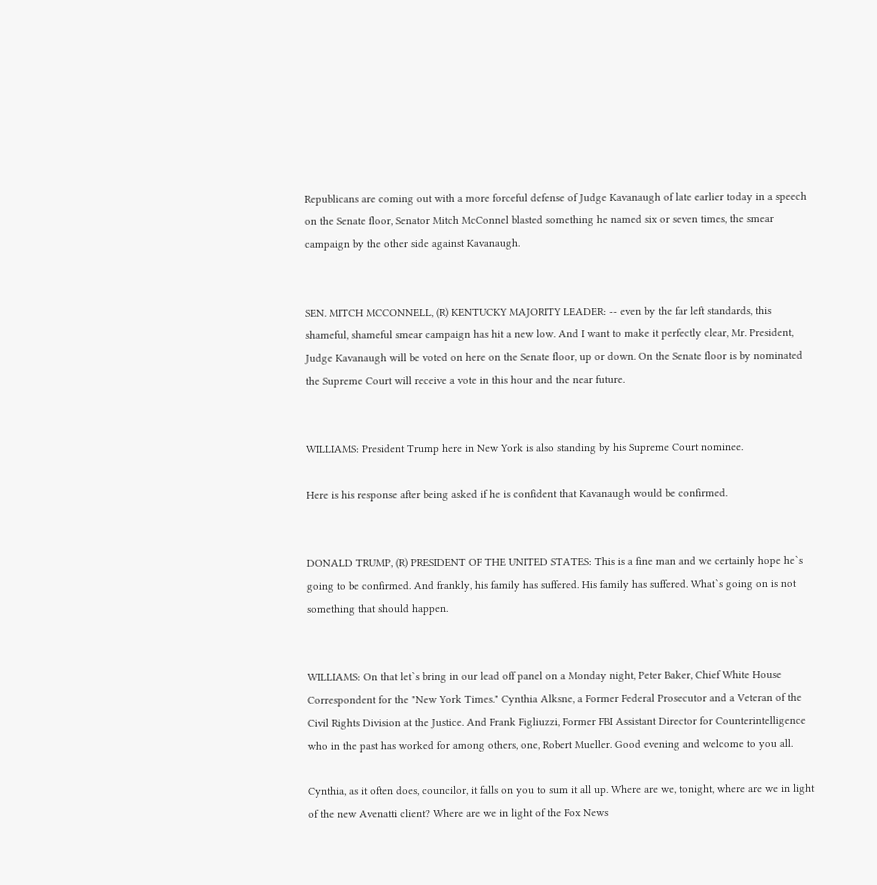Republicans are coming out with a more forceful defense of Judge Kavanaugh of late earlier today in a speech on the Senate floor, Senator Mitch McConnel blasted something he named six or seven times, the smear campaign by the other side against Kavanaugh.


SEN. MITCH MCCONNELL, (R) KENTUCKY MAJORITY LEADER: -- even by the far left standards, this shameful, shameful smear campaign has hit a new low. And I want to make it perfectly clear, Mr. President, Judge Kavanaugh will be voted on here on the Senate floor, up or down. On the Senate floor is by nominated the Supreme Court will receive a vote in this hour and the near future.


WILLIAMS: President Trump here in New York is also standing by his Supreme Court nominee.

Here is his response after being asked if he is confident that Kavanaugh would be confirmed.


DONALD TRUMP, (R) PRESIDENT OF THE UNITED STATES: This is a fine man and we certainly hope he`s going to be confirmed. And frankly, his family has suffered. His family has suffered. What`s going on is not something that should happen.


WILLIAMS: On that let`s bring in our lead off panel on a Monday night, Peter Baker, Chief White House Correspondent for the "New York Times." Cynthia Alksne, a Former Federal Prosecutor and a Veteran of the Civil Rights Division at the Justice. And Frank Figliuzzi, Former FBI Assistant Director for Counterintelligence who in the past has worked for among others, one, Robert Mueller. Good evening and welcome to you all.

Cynthia, as it often does, councilor, it falls on you to sum it all up. Where are we, tonight, where are we in light of the new Avenatti client? Where are we in light of the Fox News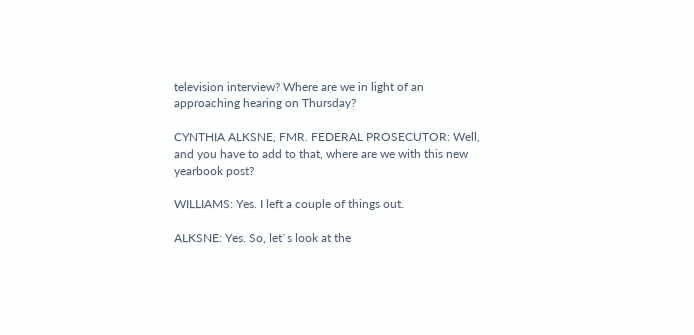television interview? Where are we in light of an approaching hearing on Thursday?

CYNTHIA ALKSNE, FMR. FEDERAL PROSECUTOR: Well, and you have to add to that, where are we with this new yearbook post?

WILLIAMS: Yes. I left a couple of things out.

ALKSNE: Yes. So, let`s look at the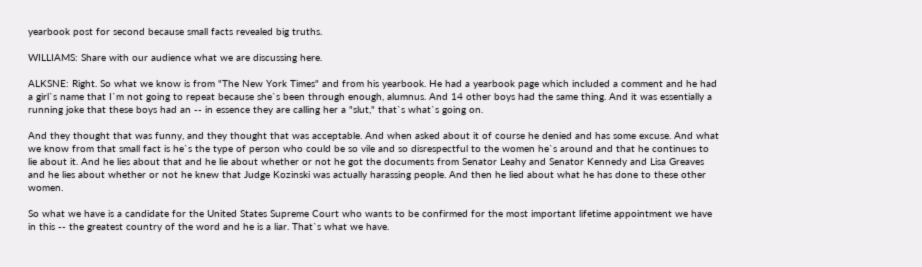yearbook post for second because small facts revealed big truths.

WILLIAMS: Share with our audience what we are discussing here.

ALKSNE: Right. So what we know is from "The New York Times" and from his yearbook. He had a yearbook page which included a comment and he had a girl`s name that I`m not going to repeat because she`s been through enough, alumnus. And 14 other boys had the same thing. And it was essentially a running joke that these boys had an -- in essence they are calling her a "slut," that`s what`s going on.

And they thought that was funny, and they thought that was acceptable. And when asked about it of course he denied and has some excuse. And what we know from that small fact is he`s the type of person who could be so vile and so disrespectful to the women he`s around and that he continues to lie about it. And he lies about that and he lie about whether or not he got the documents from Senator Leahy and Senator Kennedy and Lisa Greaves and he lies about whether or not he knew that Judge Kozinski was actually harassing people. And then he lied about what he has done to these other women.

So what we have is a candidate for the United States Supreme Court who wants to be confirmed for the most important lifetime appointment we have in this -- the greatest country of the word and he is a liar. That`s what we have.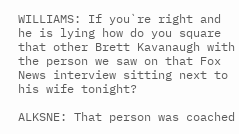WILLIAMS: If you`re right and he is lying how do you square that other Brett Kavanaugh with the person we saw on that Fox News interview sitting next to his wife tonight?

ALKSNE: That person was coached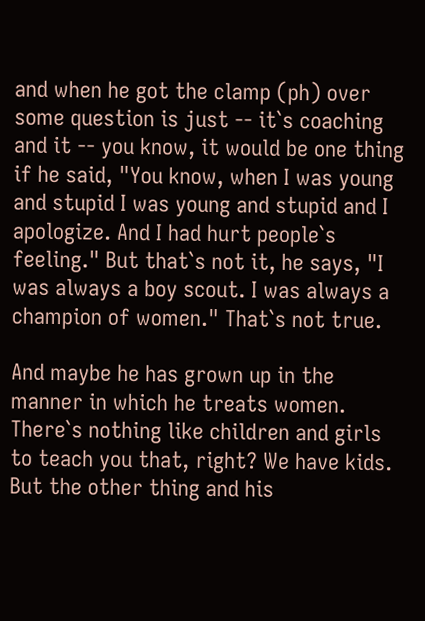and when he got the clamp (ph) over some question is just -- it`s coaching and it -- you know, it would be one thing if he said, "You know, when I was young and stupid I was young and stupid and I apologize. And I had hurt people`s feeling." But that`s not it, he says, "I was always a boy scout. I was always a champion of women." That`s not true.

And maybe he has grown up in the manner in which he treats women. There`s nothing like children and girls to teach you that, right? We have kids. But the other thing and his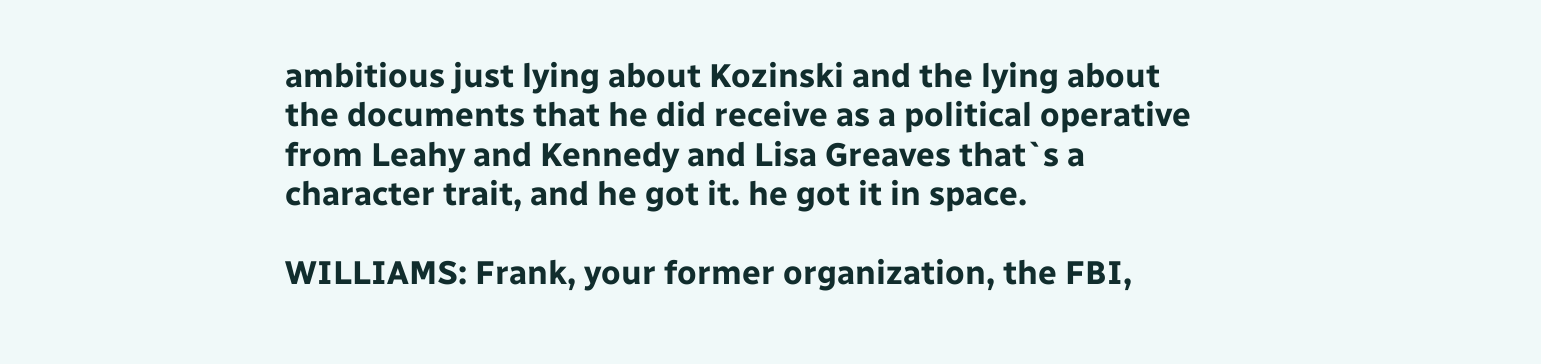ambitious just lying about Kozinski and the lying about the documents that he did receive as a political operative from Leahy and Kennedy and Lisa Greaves that`s a character trait, and he got it. he got it in space.

WILLIAMS: Frank, your former organization, the FBI,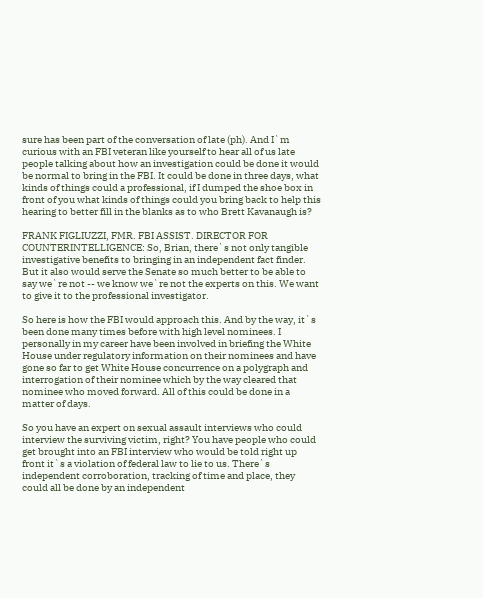sure has been part of the conversation of late (ph). And I`m curious with an FBI veteran like yourself to hear all of us late people talking about how an investigation could be done it would be normal to bring in the FBI. It could be done in three days, what kinds of things could a professional, if I dumped the shoe box in front of you what kinds of things could you bring back to help this hearing to better fill in the blanks as to who Brett Kavanaugh is?

FRANK FIGLIUZZI, FMR. FBI ASSIST. DIRECTOR FOR COUNTERINTELLIGENCE: So, Brian, there`s not only tangible investigative benefits to bringing in an independent fact finder. But it also would serve the Senate so much better to be able to say we`re not -- we know we`re not the experts on this. We want to give it to the professional investigator.

So here is how the FBI would approach this. And by the way, it`s been done many times before with high level nominees. I personally in my career have been involved in briefing the White House under regulatory information on their nominees and have gone so far to get White House concurrence on a polygraph and interrogation of their nominee which by the way cleared that nominee who moved forward. All of this could be done in a matter of days.

So you have an expert on sexual assault interviews who could interview the surviving victim, right? You have people who could get brought into an FBI interview who would be told right up front it`s a violation of federal law to lie to us. There`s independent corroboration, tracking of time and place, they could all be done by an independent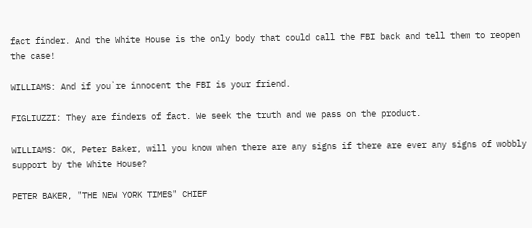fact finder. And the White House is the only body that could call the FBI back and tell them to reopen the case!

WILLIAMS: And if you`re innocent the FBI is your friend.

FIGLIUZZI: They are finders of fact. We seek the truth and we pass on the product.

WILLIAMS: OK, Peter Baker, will you know when there are any signs if there are ever any signs of wobbly support by the White House?

PETER BAKER, "THE NEW YORK TIMES" CHIEF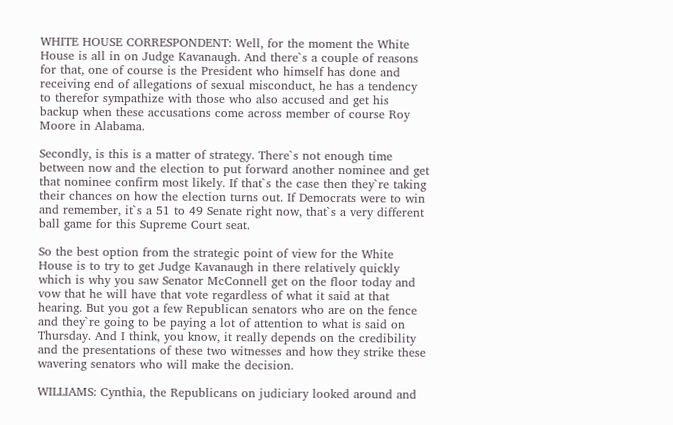WHITE HOUSE CORRESPONDENT: Well, for the moment the White House is all in on Judge Kavanaugh. And there`s a couple of reasons for that, one of course is the President who himself has done and receiving end of allegations of sexual misconduct, he has a tendency to therefor sympathize with those who also accused and get his backup when these accusations come across member of course Roy Moore in Alabama.

Secondly, is this is a matter of strategy. There`s not enough time between now and the election to put forward another nominee and get that nominee confirm most likely. If that`s the case then they`re taking their chances on how the election turns out. If Democrats were to win and remember, it`s a 51 to 49 Senate right now, that`s a very different ball game for this Supreme Court seat.

So the best option from the strategic point of view for the White House is to try to get Judge Kavanaugh in there relatively quickly which is why you saw Senator McConnell get on the floor today and vow that he will have that vote regardless of what it said at that hearing. But you got a few Republican senators who are on the fence and they`re going to be paying a lot of attention to what is said on Thursday. And I think, you know, it really depends on the credibility and the presentations of these two witnesses and how they strike these wavering senators who will make the decision.

WILLIAMS: Cynthia, the Republicans on judiciary looked around and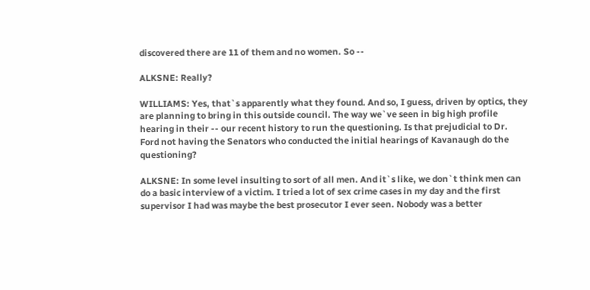discovered there are 11 of them and no women. So --

ALKSNE: Really?

WILLIAMS: Yes, that`s apparently what they found. And so, I guess, driven by optics, they are planning to bring in this outside council. The way we`ve seen in big high profile hearing in their -- our recent history to run the questioning. Is that prejudicial to Dr. Ford not having the Senators who conducted the initial hearings of Kavanaugh do the questioning?

ALKSNE: In some level insulting to sort of all men. And it`s like, we don`t think men can do a basic interview of a victim. I tried a lot of sex crime cases in my day and the first supervisor I had was maybe the best prosecutor I ever seen. Nobody was a better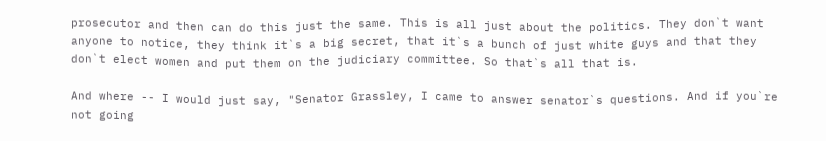prosecutor and then can do this just the same. This is all just about the politics. They don`t want anyone to notice, they think it`s a big secret, that it`s a bunch of just white guys and that they don`t elect women and put them on the judiciary committee. So that`s all that is.

And where -- I would just say, "Senator Grassley, I came to answer senator`s questions. And if you`re not going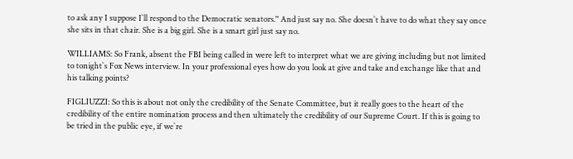to ask any I suppose I`ll respond to the Democratic senators." And just say no. She doesn`t have to do what they say once she sits in that chair. She is a big girl. She is a smart girl just say no.

WILLIAMS: So Frank, absent the FBI being called in were left to interpret what we are giving including but not limited to tonight`s Fox News interview. In your professional eyes how do you look at give and take and exchange like that and his talking points?

FIGLIUZZI: So this is about not only the credibility of the Senate Committee, but it really goes to the heart of the credibility of the entire nomination process and then ultimately the credibility of our Supreme Court. If this is going to be tried in the public eye, if we`re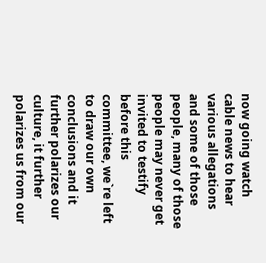now going watch cable news to hear various allegations and some of those people, many of those people may never get invited to testify before this committee, we`re left to draw our own conclusions and it further polarizes our culture, it further polarizes us from our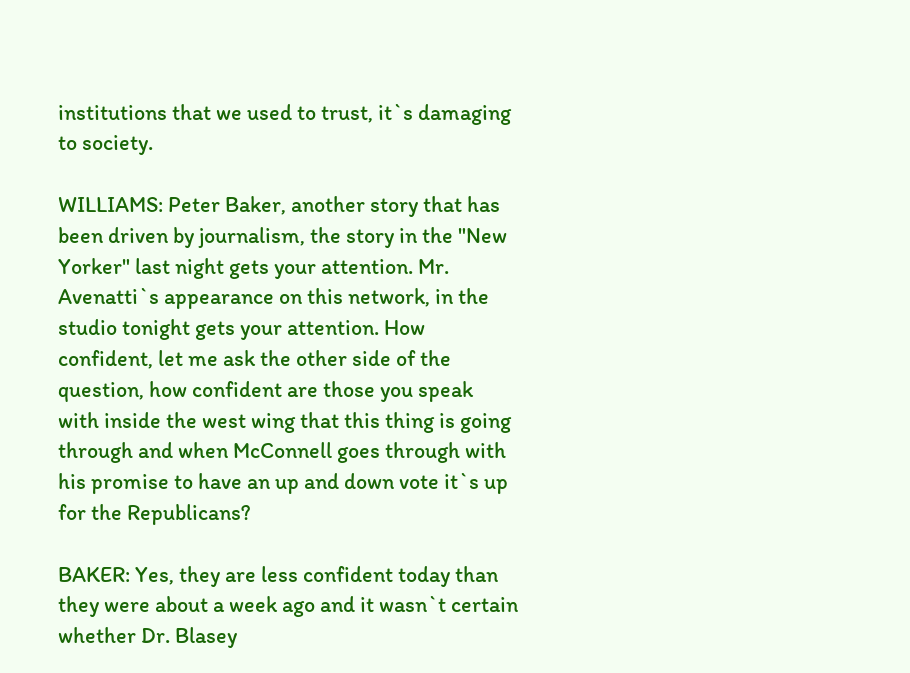institutions that we used to trust, it`s damaging to society.

WILLIAMS: Peter Baker, another story that has been driven by journalism, the story in the "New Yorker" last night gets your attention. Mr. Avenatti`s appearance on this network, in the studio tonight gets your attention. How confident, let me ask the other side of the question, how confident are those you speak with inside the west wing that this thing is going through and when McConnell goes through with his promise to have an up and down vote it`s up for the Republicans?

BAKER: Yes, they are less confident today than they were about a week ago and it wasn`t certain whether Dr. Blasey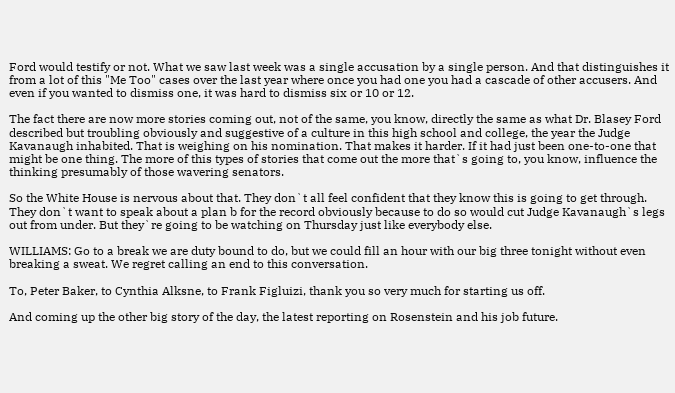Ford would testify or not. What we saw last week was a single accusation by a single person. And that distinguishes it from a lot of this "Me Too" cases over the last year where once you had one you had a cascade of other accusers. And even if you wanted to dismiss one, it was hard to dismiss six or 10 or 12.

The fact there are now more stories coming out, not of the same, you know, directly the same as what Dr. Blasey Ford described but troubling obviously and suggestive of a culture in this high school and college, the year the Judge Kavanaugh inhabited. That is weighing on his nomination. That makes it harder. If it had just been one-to-one that might be one thing. The more of this types of stories that come out the more that`s going to, you know, influence the thinking presumably of those wavering senators.

So the White House is nervous about that. They don`t all feel confident that they know this is going to get through. They don`t want to speak about a plan b for the record obviously because to do so would cut Judge Kavanaugh`s legs out from under. But they`re going to be watching on Thursday just like everybody else.

WILLIAMS: Go to a break we are duty bound to do, but we could fill an hour with our big three tonight without even breaking a sweat. We regret calling an end to this conversation.

To, Peter Baker, to Cynthia Alksne, to Frank Figluizi, thank you so very much for starting us off.

And coming up the other big story of the day, the latest reporting on Rosenstein and his job future.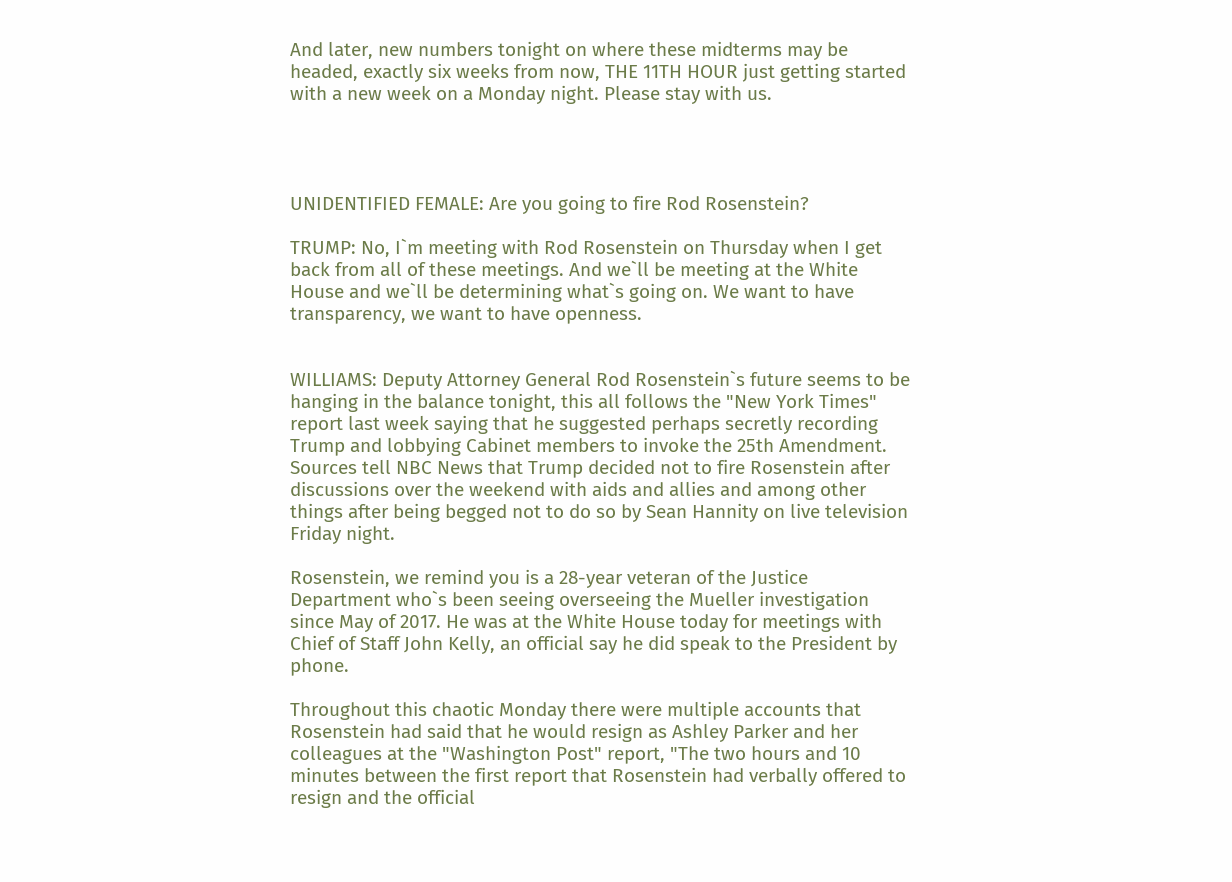And later, new numbers tonight on where these midterms may be headed, exactly six weeks from now, THE 11TH HOUR just getting started with a new week on a Monday night. Please stay with us.




UNIDENTIFIED FEMALE: Are you going to fire Rod Rosenstein?

TRUMP: No, I`m meeting with Rod Rosenstein on Thursday when I get back from all of these meetings. And we`ll be meeting at the White House and we`ll be determining what`s going on. We want to have transparency, we want to have openness.


WILLIAMS: Deputy Attorney General Rod Rosenstein`s future seems to be hanging in the balance tonight, this all follows the "New York Times" report last week saying that he suggested perhaps secretly recording Trump and lobbying Cabinet members to invoke the 25th Amendment. Sources tell NBC News that Trump decided not to fire Rosenstein after discussions over the weekend with aids and allies and among other things after being begged not to do so by Sean Hannity on live television Friday night.

Rosenstein, we remind you is a 28-year veteran of the Justice Department who`s been seeing overseeing the Mueller investigation since May of 2017. He was at the White House today for meetings with Chief of Staff John Kelly, an official say he did speak to the President by phone.

Throughout this chaotic Monday there were multiple accounts that Rosenstein had said that he would resign as Ashley Parker and her colleagues at the "Washington Post" report, "The two hours and 10 minutes between the first report that Rosenstein had verbally offered to resign and the official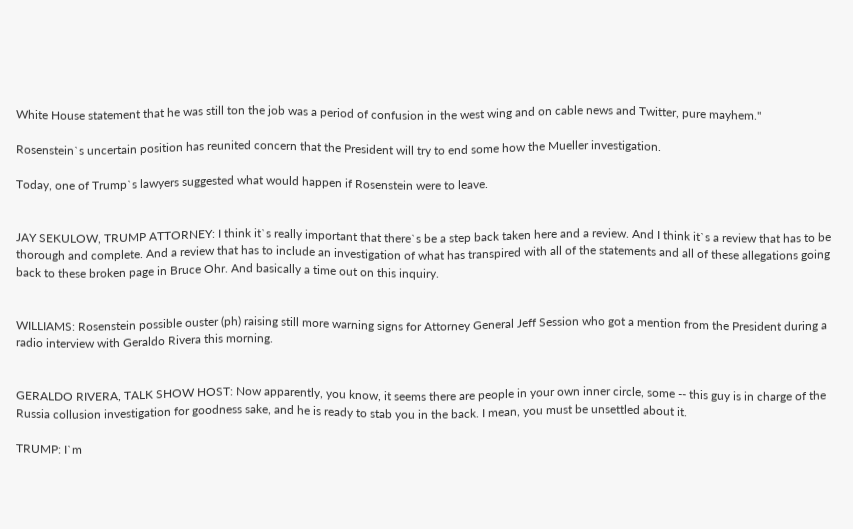White House statement that he was still ton the job was a period of confusion in the west wing and on cable news and Twitter, pure mayhem."

Rosenstein`s uncertain position has reunited concern that the President will try to end some how the Mueller investigation.

Today, one of Trump`s lawyers suggested what would happen if Rosenstein were to leave.


JAY SEKULOW, TRUMP ATTORNEY: I think it`s really important that there`s be a step back taken here and a review. And I think it`s a review that has to be thorough and complete. And a review that has to include an investigation of what has transpired with all of the statements and all of these allegations going back to these broken page in Bruce Ohr. And basically a time out on this inquiry.


WILLIAMS: Rosenstein possible ouster (ph) raising still more warning signs for Attorney General Jeff Session who got a mention from the President during a radio interview with Geraldo Rivera this morning.


GERALDO RIVERA, TALK SHOW HOST: Now apparently, you know, it seems there are people in your own inner circle, some -- this guy is in charge of the Russia collusion investigation for goodness sake, and he is ready to stab you in the back. I mean, you must be unsettled about it.

TRUMP: I`m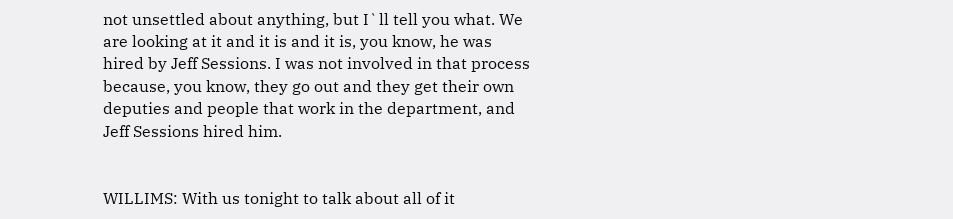not unsettled about anything, but I`ll tell you what. We are looking at it and it is and it is, you know, he was hired by Jeff Sessions. I was not involved in that process because, you know, they go out and they get their own deputies and people that work in the department, and Jeff Sessions hired him.


WILLIMS: With us tonight to talk about all of it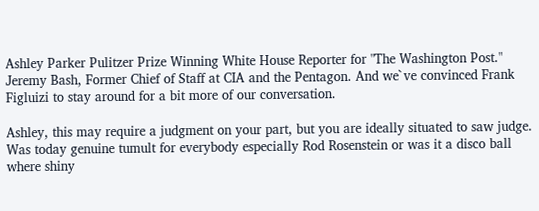Ashley Parker Pulitzer Prize Winning White House Reporter for "The Washington Post." Jeremy Bash, Former Chief of Staff at CIA and the Pentagon. And we`ve convinced Frank Figluizi to stay around for a bit more of our conversation.

Ashley, this may require a judgment on your part, but you are ideally situated to saw judge. Was today genuine tumult for everybody especially Rod Rosenstein or was it a disco ball where shiny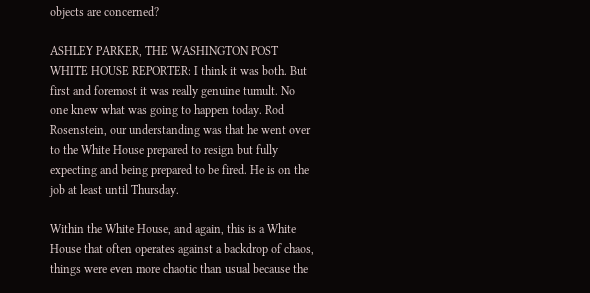objects are concerned?

ASHLEY PARKER, THE WASHINGTON POST WHITE HOUSE REPORTER: I think it was both. But first and foremost it was really genuine tumult. No one knew what was going to happen today. Rod Rosenstein, our understanding was that he went over to the White House prepared to resign but fully expecting and being prepared to be fired. He is on the job at least until Thursday.

Within the White House, and again, this is a White House that often operates against a backdrop of chaos, things were even more chaotic than usual because the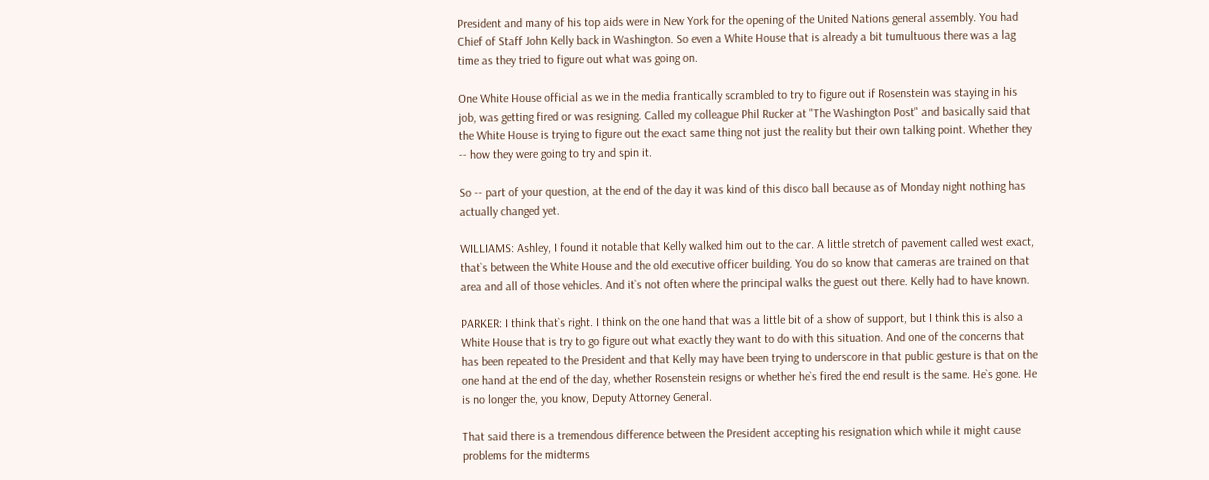President and many of his top aids were in New York for the opening of the United Nations general assembly. You had Chief of Staff John Kelly back in Washington. So even a White House that is already a bit tumultuous there was a lag time as they tried to figure out what was going on.

One White House official as we in the media frantically scrambled to try to figure out if Rosenstein was staying in his job, was getting fired or was resigning. Called my colleague Phil Rucker at "The Washington Post" and basically said that the White House is trying to figure out the exact same thing not just the reality but their own talking point. Whether they -- how they were going to try and spin it.

So -- part of your question, at the end of the day it was kind of this disco ball because as of Monday night nothing has actually changed yet.

WILLIAMS: Ashley, I found it notable that Kelly walked him out to the car. A little stretch of pavement called west exact, that`s between the White House and the old executive officer building. You do so know that cameras are trained on that area and all of those vehicles. And it`s not often where the principal walks the guest out there. Kelly had to have known.

PARKER: I think that`s right. I think on the one hand that was a little bit of a show of support, but I think this is also a White House that is try to go figure out what exactly they want to do with this situation. And one of the concerns that has been repeated to the President and that Kelly may have been trying to underscore in that public gesture is that on the one hand at the end of the day, whether Rosenstein resigns or whether he`s fired the end result is the same. He`s gone. He is no longer the, you know, Deputy Attorney General.

That said there is a tremendous difference between the President accepting his resignation which while it might cause problems for the midterms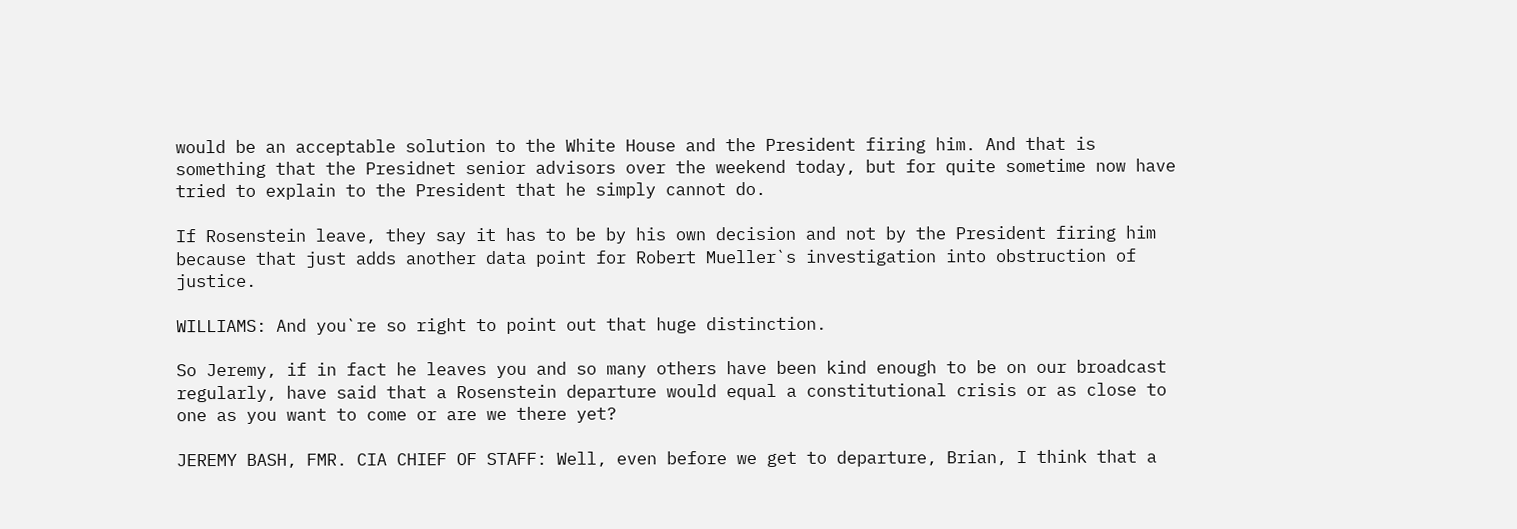would be an acceptable solution to the White House and the President firing him. And that is something that the Presidnet senior advisors over the weekend today, but for quite sometime now have tried to explain to the President that he simply cannot do.

If Rosenstein leave, they say it has to be by his own decision and not by the President firing him because that just adds another data point for Robert Mueller`s investigation into obstruction of justice.

WILLIAMS: And you`re so right to point out that huge distinction.

So Jeremy, if in fact he leaves you and so many others have been kind enough to be on our broadcast regularly, have said that a Rosenstein departure would equal a constitutional crisis or as close to one as you want to come or are we there yet?

JEREMY BASH, FMR. CIA CHIEF OF STAFF: Well, even before we get to departure, Brian, I think that a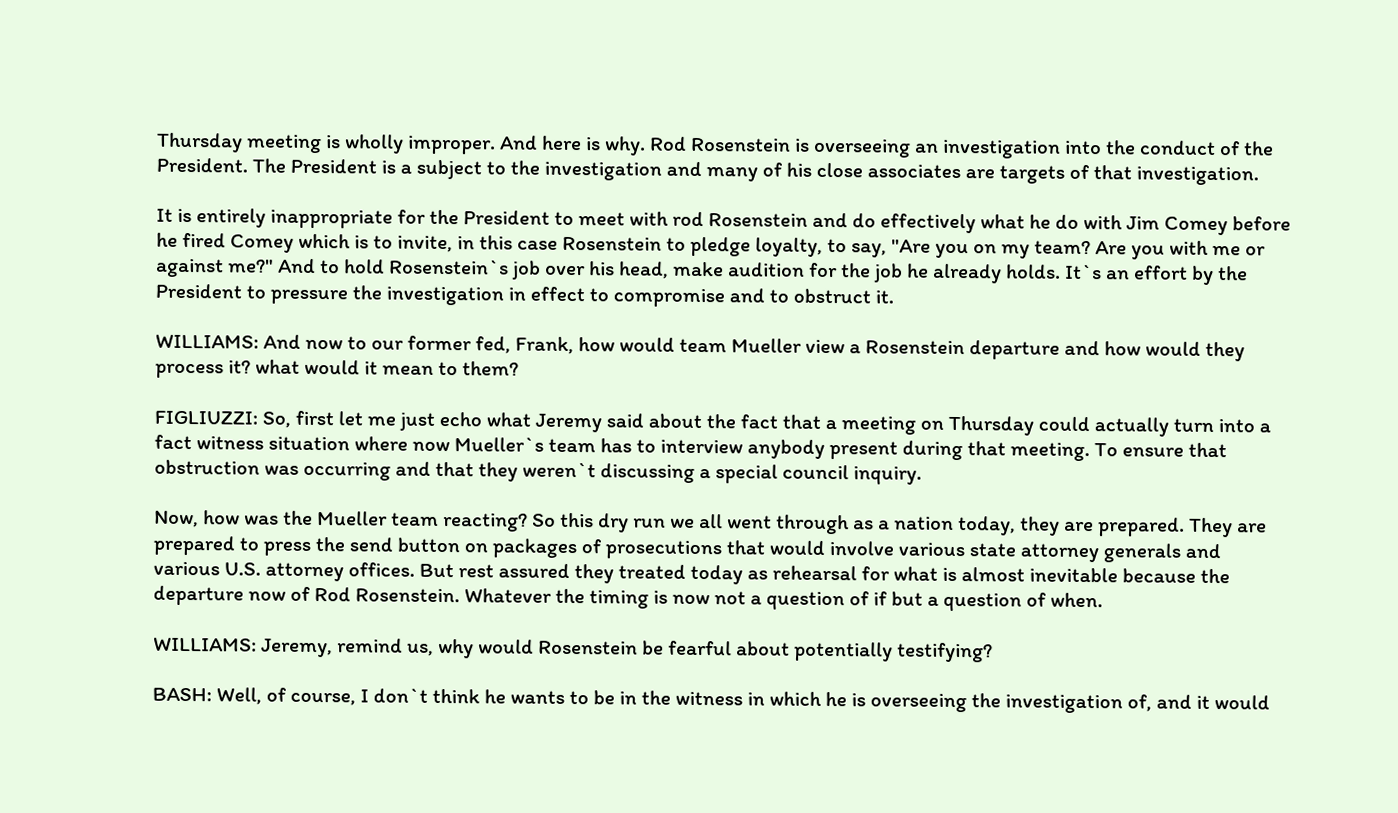Thursday meeting is wholly improper. And here is why. Rod Rosenstein is overseeing an investigation into the conduct of the President. The President is a subject to the investigation and many of his close associates are targets of that investigation.

It is entirely inappropriate for the President to meet with rod Rosenstein and do effectively what he do with Jim Comey before he fired Comey which is to invite, in this case Rosenstein to pledge loyalty, to say, "Are you on my team? Are you with me or against me?" And to hold Rosenstein`s job over his head, make audition for the job he already holds. It`s an effort by the President to pressure the investigation in effect to compromise and to obstruct it.

WILLIAMS: And now to our former fed, Frank, how would team Mueller view a Rosenstein departure and how would they process it? what would it mean to them?

FIGLIUZZI: So, first let me just echo what Jeremy said about the fact that a meeting on Thursday could actually turn into a fact witness situation where now Mueller`s team has to interview anybody present during that meeting. To ensure that obstruction was occurring and that they weren`t discussing a special council inquiry.

Now, how was the Mueller team reacting? So this dry run we all went through as a nation today, they are prepared. They are prepared to press the send button on packages of prosecutions that would involve various state attorney generals and various U.S. attorney offices. But rest assured they treated today as rehearsal for what is almost inevitable because the departure now of Rod Rosenstein. Whatever the timing is now not a question of if but a question of when.

WILLIAMS: Jeremy, remind us, why would Rosenstein be fearful about potentially testifying?

BASH: Well, of course, I don`t think he wants to be in the witness in which he is overseeing the investigation of, and it would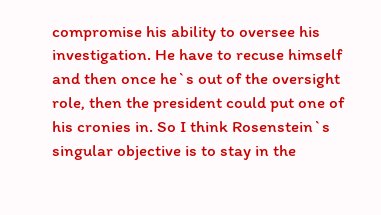compromise his ability to oversee his investigation. He have to recuse himself and then once he`s out of the oversight role, then the president could put one of his cronies in. So I think Rosenstein`s singular objective is to stay in the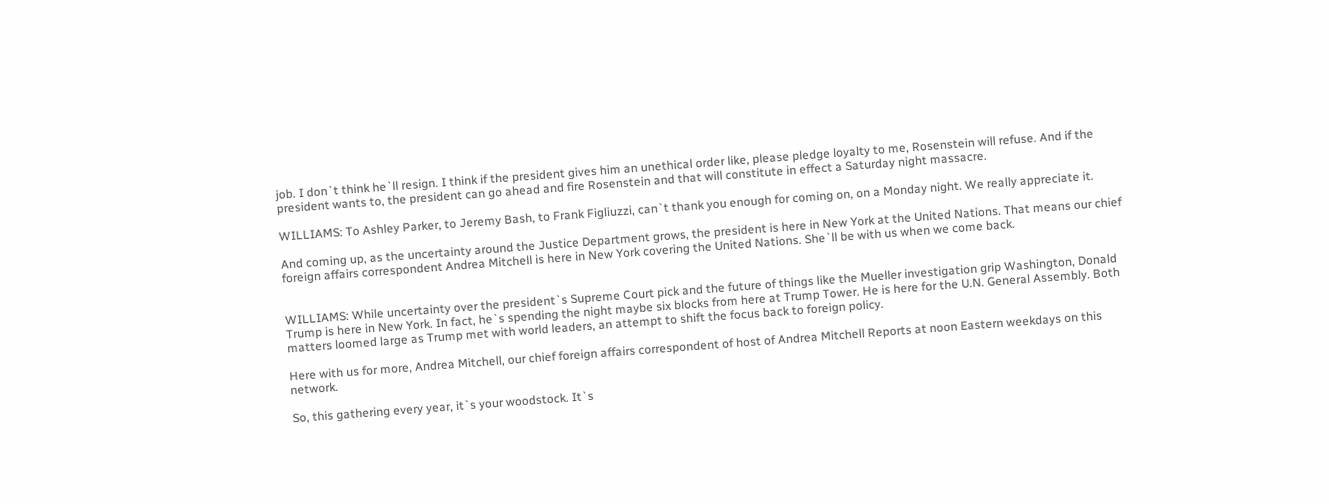job. I don`t think he`ll resign. I think if the president gives him an unethical order like, please pledge loyalty to me, Rosenstein will refuse. And if the president wants to, the president can go ahead and fire Rosenstein and that will constitute in effect a Saturday night massacre.

WILLIAMS: To Ashley Parker, to Jeremy Bash, to Frank Figliuzzi, can`t thank you enough for coming on, on a Monday night. We really appreciate it.

And coming up, as the uncertainty around the Justice Department grows, the president is here in New York at the United Nations. That means our chief foreign affairs correspondent Andrea Mitchell is here in New York covering the United Nations. She`ll be with us when we come back.


WILLIAMS: While uncertainty over the president`s Supreme Court pick and the future of things like the Mueller investigation grip Washington, Donald Trump is here in New York. In fact, he`s spending the night maybe six blocks from here at Trump Tower. He is here for the U.N. General Assembly. Both matters loomed large as Trump met with world leaders, an attempt to shift the focus back to foreign policy.

Here with us for more, Andrea Mitchell, our chief foreign affairs correspondent of host of Andrea Mitchell Reports at noon Eastern weekdays on this network.

So, this gathering every year, it`s your woodstock. It`s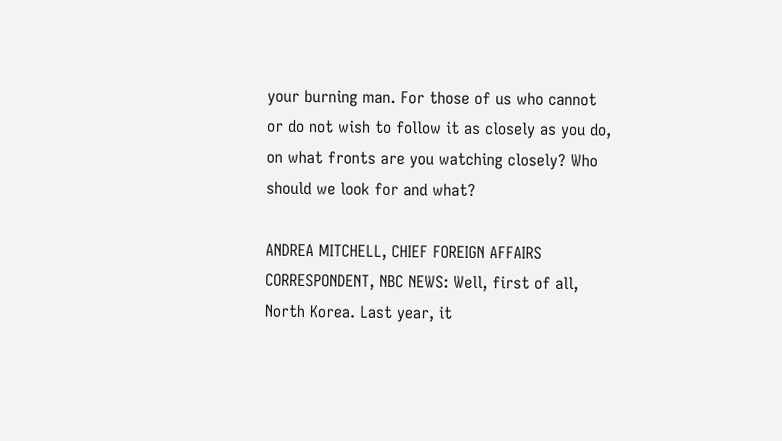your burning man. For those of us who cannot or do not wish to follow it as closely as you do, on what fronts are you watching closely? Who should we look for and what?

ANDREA MITCHELL, CHIEF FOREIGN AFFAIRS CORRESPONDENT, NBC NEWS: Well, first of all, North Korea. Last year, it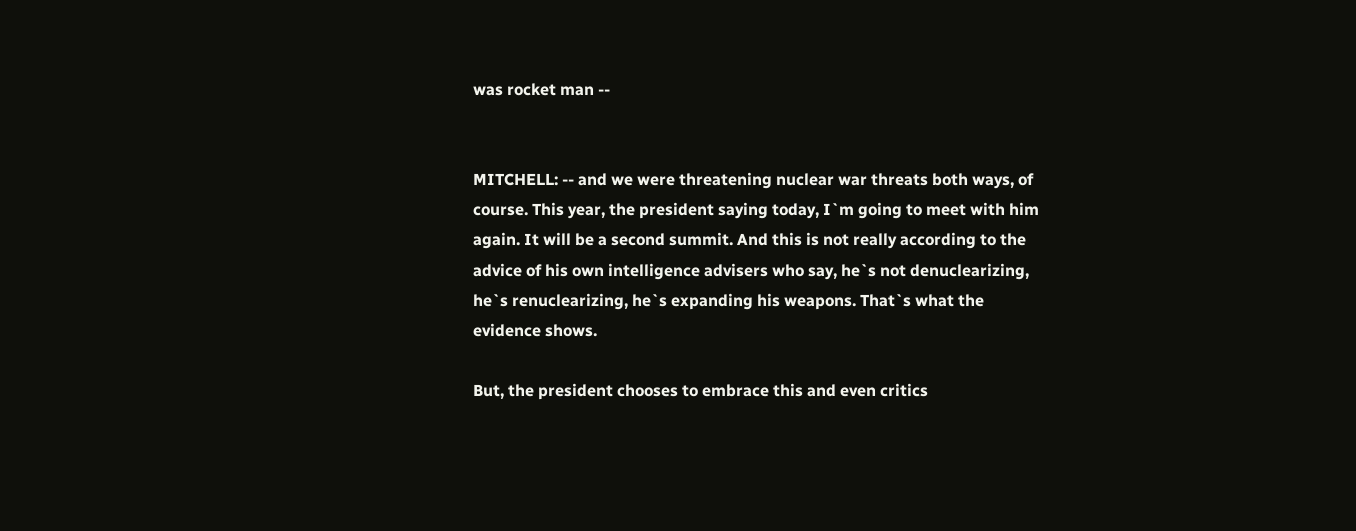was rocket man --


MITCHELL: -- and we were threatening nuclear war threats both ways, of course. This year, the president saying today, I`m going to meet with him again. It will be a second summit. And this is not really according to the advice of his own intelligence advisers who say, he`s not denuclearizing, he`s renuclearizing, he`s expanding his weapons. That`s what the evidence shows.

But, the president chooses to embrace this and even critics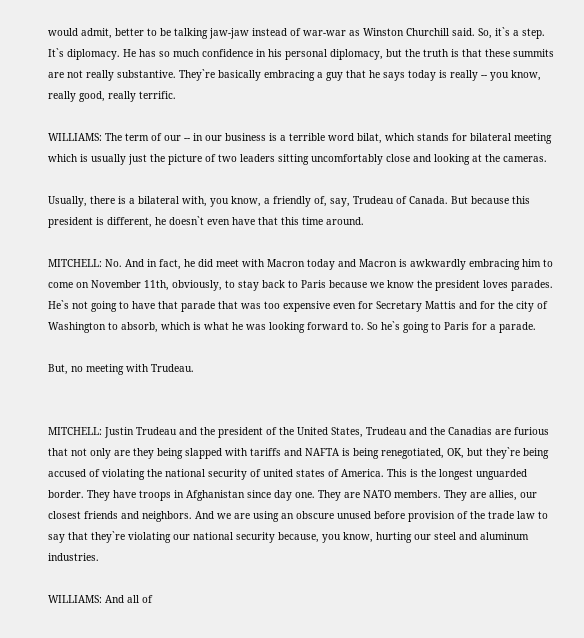would admit, better to be talking jaw-jaw instead of war-war as Winston Churchill said. So, it`s a step. It`s diplomacy. He has so much confidence in his personal diplomacy, but the truth is that these summits are not really substantive. They`re basically embracing a guy that he says today is really -- you know, really good, really terrific.

WILLIAMS: The term of our -- in our business is a terrible word bilat, which stands for bilateral meeting which is usually just the picture of two leaders sitting uncomfortably close and looking at the cameras.

Usually, there is a bilateral with, you know, a friendly of, say, Trudeau of Canada. But because this president is different, he doesn`t even have that this time around.

MITCHELL: No. And in fact, he did meet with Macron today and Macron is awkwardly embracing him to come on November 11th, obviously, to stay back to Paris because we know the president loves parades. He`s not going to have that parade that was too expensive even for Secretary Mattis and for the city of Washington to absorb, which is what he was looking forward to. So he`s going to Paris for a parade.

But, no meeting with Trudeau.


MITCHELL: Justin Trudeau and the president of the United States, Trudeau and the Canadias are furious that not only are they being slapped with tariffs and NAFTA is being renegotiated, OK, but they`re being accused of violating the national security of united states of America. This is the longest unguarded border. They have troops in Afghanistan since day one. They are NATO members. They are allies, our closest friends and neighbors. And we are using an obscure unused before provision of the trade law to say that they`re violating our national security because, you know, hurting our steel and aluminum industries.

WILLIAMS: And all of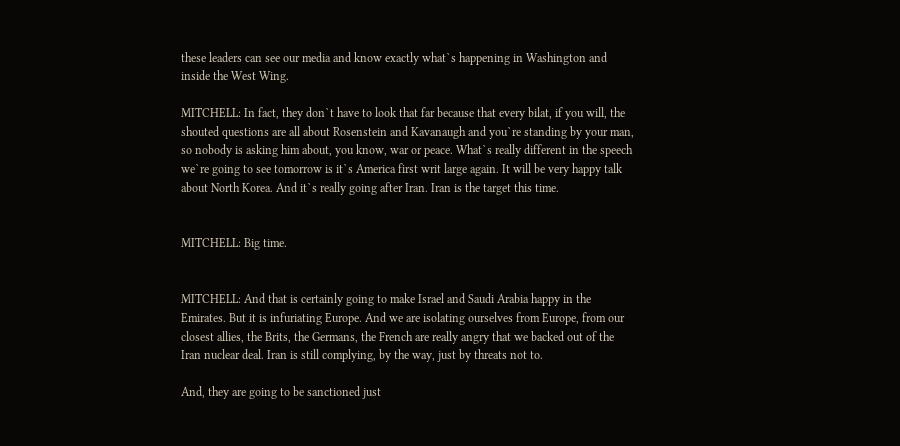these leaders can see our media and know exactly what`s happening in Washington and inside the West Wing.

MITCHELL: In fact, they don`t have to look that far because that every bilat, if you will, the shouted questions are all about Rosenstein and Kavanaugh and you`re standing by your man, so nobody is asking him about, you know, war or peace. What`s really different in the speech we`re going to see tomorrow is it`s America first writ large again. It will be very happy talk about North Korea. And it`s really going after Iran. Iran is the target this time.


MITCHELL: Big time.


MITCHELL: And that is certainly going to make Israel and Saudi Arabia happy in the Emirates. But it is infuriating Europe. And we are isolating ourselves from Europe, from our closest allies, the Brits, the Germans, the French are really angry that we backed out of the Iran nuclear deal. Iran is still complying, by the way, just by threats not to.

And, they are going to be sanctioned just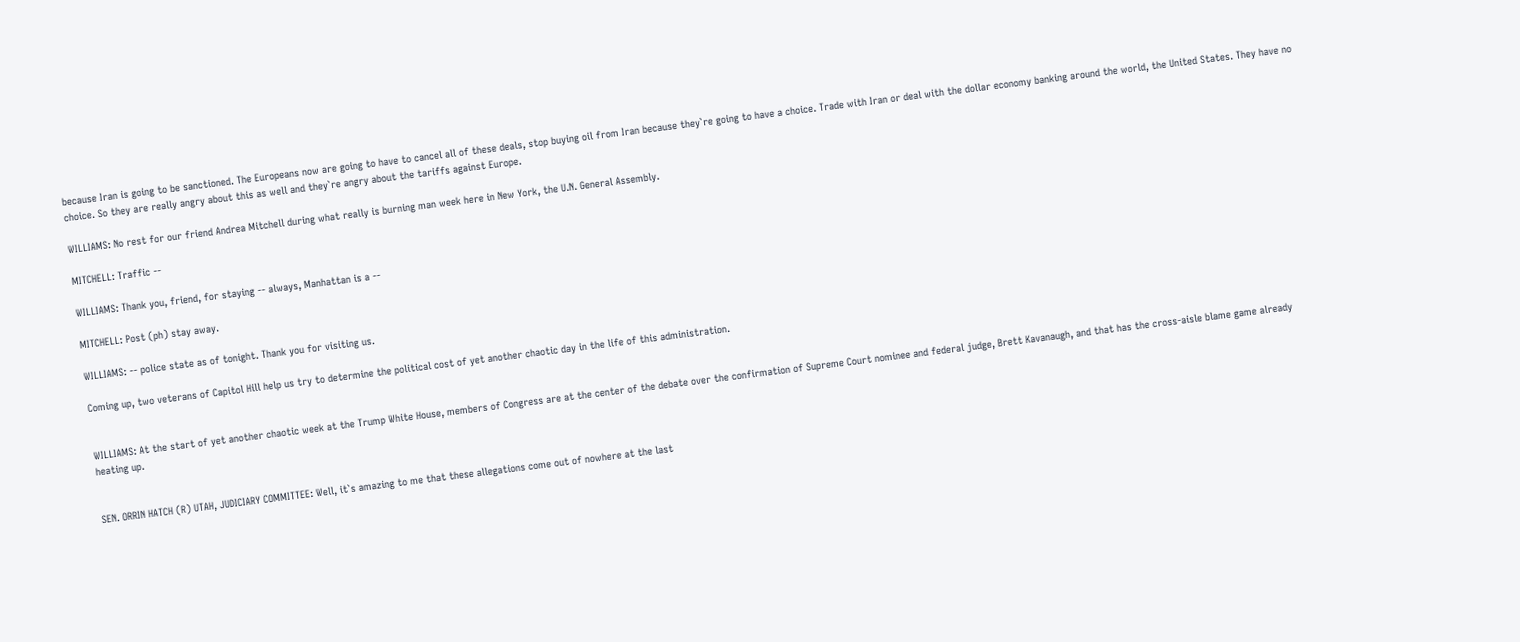because Iran is going to be sanctioned. The Europeans now are going to have to cancel all of these deals, stop buying oil from Iran because they`re going to have a choice. Trade with Iran or deal with the dollar economy banking around the world, the United States. They have no choice. So they are really angry about this as well and they`re angry about the tariffs against Europe.

WILLIAMS: No rest for our friend Andrea Mitchell during what really is burning man week here in New York, the U.N. General Assembly.

MITCHELL: Traffic --

WILLIAMS: Thank you, friend, for staying -- always, Manhattan is a --

MITCHELL: Post (ph) stay away.

WILLIAMS: -- police state as of tonight. Thank you for visiting us.

Coming up, two veterans of Capitol Hill help us try to determine the political cost of yet another chaotic day in the life of this administration.


WILLIAMS: At the start of yet another chaotic week at the Trump White House, members of Congress are at the center of the debate over the confirmation of Supreme Court nominee and federal judge, Brett Kavanaugh, and that has the cross-aisle blame game already heating up.


SEN. ORRIN HATCH (R) UTAH, JUDICIARY COMMITTEE: Well, it`s amazing to me that these allegations come out of nowhere at the last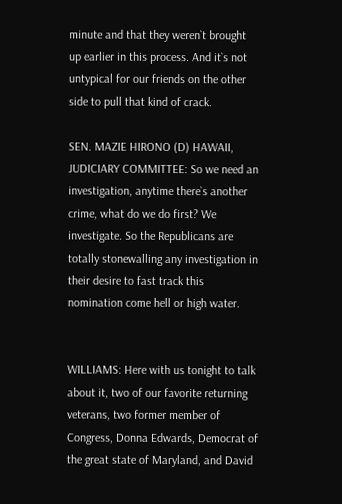minute and that they weren`t brought up earlier in this process. And it`s not untypical for our friends on the other side to pull that kind of crack.

SEN. MAZIE HIRONO (D) HAWAII, JUDICIARY COMMITTEE: So we need an investigation, anytime there`s another crime, what do we do first? We investigate. So the Republicans are totally stonewalling any investigation in their desire to fast track this nomination come hell or high water.


WILLIAMS: Here with us tonight to talk about it, two of our favorite returning veterans, two former member of Congress, Donna Edwards, Democrat of the great state of Maryland, and David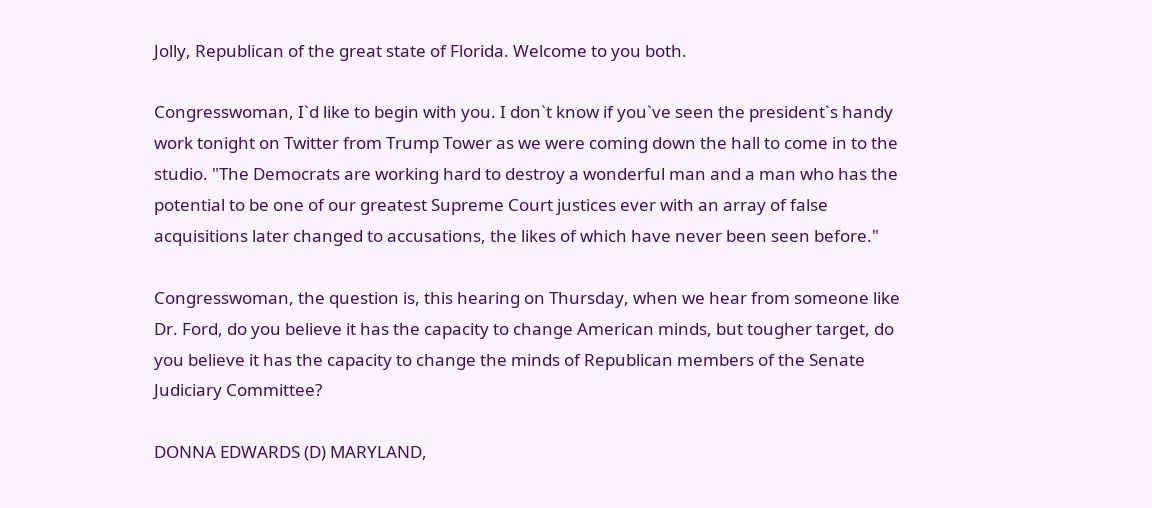Jolly, Republican of the great state of Florida. Welcome to you both.

Congresswoman, I`d like to begin with you. I don`t know if you`ve seen the president`s handy work tonight on Twitter from Trump Tower as we were coming down the hall to come in to the studio. "The Democrats are working hard to destroy a wonderful man and a man who has the potential to be one of our greatest Supreme Court justices ever with an array of false acquisitions later changed to accusations, the likes of which have never been seen before."

Congresswoman, the question is, this hearing on Thursday, when we hear from someone like Dr. Ford, do you believe it has the capacity to change American minds, but tougher target, do you believe it has the capacity to change the minds of Republican members of the Senate Judiciary Committee?

DONNA EDWARDS (D) MARYLAND,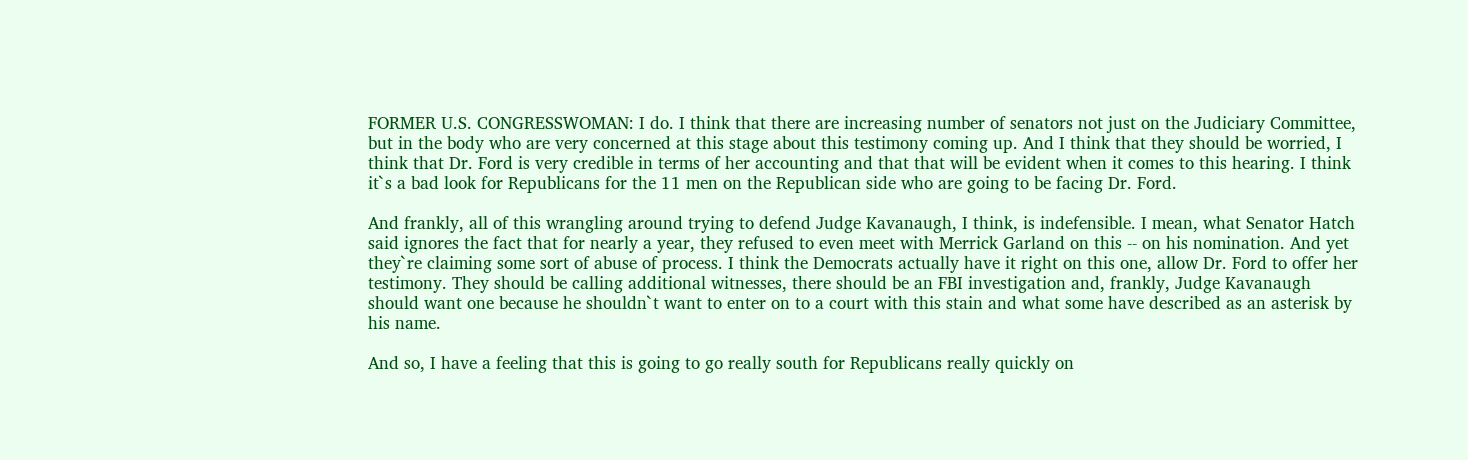FORMER U.S. CONGRESSWOMAN: I do. I think that there are increasing number of senators not just on the Judiciary Committee, but in the body who are very concerned at this stage about this testimony coming up. And I think that they should be worried, I think that Dr. Ford is very credible in terms of her accounting and that that will be evident when it comes to this hearing. I think it`s a bad look for Republicans for the 11 men on the Republican side who are going to be facing Dr. Ford.

And frankly, all of this wrangling around trying to defend Judge Kavanaugh, I think, is indefensible. I mean, what Senator Hatch said ignores the fact that for nearly a year, they refused to even meet with Merrick Garland on this -- on his nomination. And yet they`re claiming some sort of abuse of process. I think the Democrats actually have it right on this one, allow Dr. Ford to offer her testimony. They should be calling additional witnesses, there should be an FBI investigation and, frankly, Judge Kavanaugh should want one because he shouldn`t want to enter on to a court with this stain and what some have described as an asterisk by his name.

And so, I have a feeling that this is going to go really south for Republicans really quickly on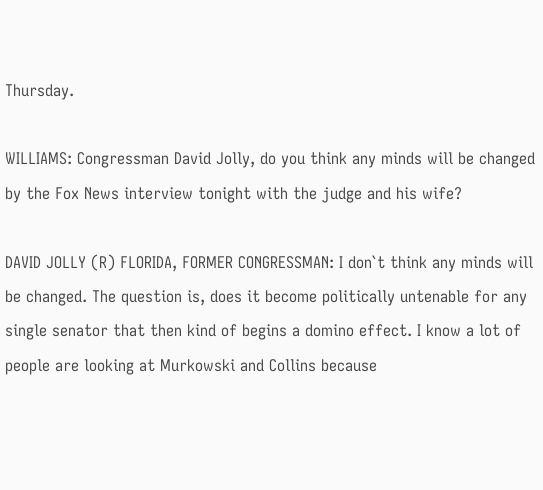Thursday.

WILLIAMS: Congressman David Jolly, do you think any minds will be changed by the Fox News interview tonight with the judge and his wife?

DAVID JOLLY (R) FLORIDA, FORMER CONGRESSMAN: I don`t think any minds will be changed. The question is, does it become politically untenable for any single senator that then kind of begins a domino effect. I know a lot of people are looking at Murkowski and Collins because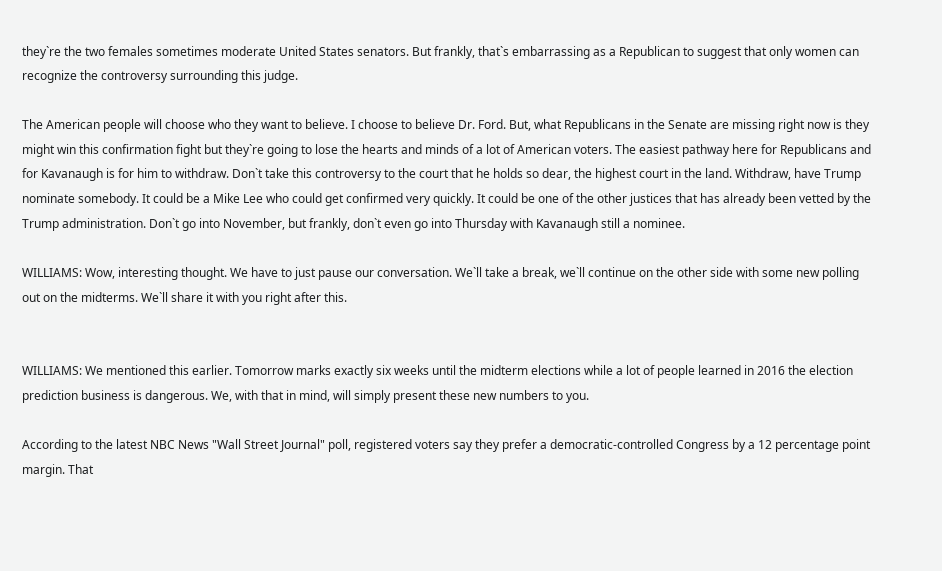they`re the two females sometimes moderate United States senators. But frankly, that`s embarrassing as a Republican to suggest that only women can recognize the controversy surrounding this judge.

The American people will choose who they want to believe. I choose to believe Dr. Ford. But, what Republicans in the Senate are missing right now is they might win this confirmation fight but they`re going to lose the hearts and minds of a lot of American voters. The easiest pathway here for Republicans and for Kavanaugh is for him to withdraw. Don`t take this controversy to the court that he holds so dear, the highest court in the land. Withdraw, have Trump nominate somebody. It could be a Mike Lee who could get confirmed very quickly. It could be one of the other justices that has already been vetted by the Trump administration. Don`t go into November, but frankly, don`t even go into Thursday with Kavanaugh still a nominee.

WILLIAMS: Wow, interesting thought. We have to just pause our conversation. We`ll take a break, we`ll continue on the other side with some new polling out on the midterms. We`ll share it with you right after this.


WILLIAMS: We mentioned this earlier. Tomorrow marks exactly six weeks until the midterm elections while a lot of people learned in 2016 the election prediction business is dangerous. We, with that in mind, will simply present these new numbers to you.

According to the latest NBC News "Wall Street Journal" poll, registered voters say they prefer a democratic-controlled Congress by a 12 percentage point margin. That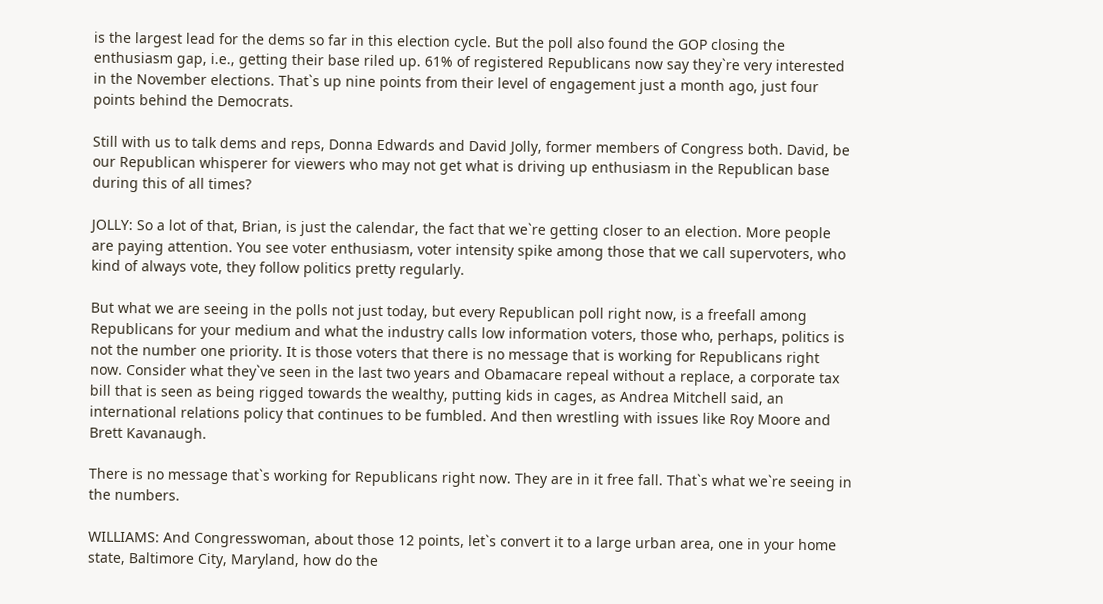is the largest lead for the dems so far in this election cycle. But the poll also found the GOP closing the enthusiasm gap, i.e., getting their base riled up. 61% of registered Republicans now say they`re very interested in the November elections. That`s up nine points from their level of engagement just a month ago, just four points behind the Democrats.

Still with us to talk dems and reps, Donna Edwards and David Jolly, former members of Congress both. David, be our Republican whisperer for viewers who may not get what is driving up enthusiasm in the Republican base during this of all times?

JOLLY: So a lot of that, Brian, is just the calendar, the fact that we`re getting closer to an election. More people are paying attention. You see voter enthusiasm, voter intensity spike among those that we call supervoters, who kind of always vote, they follow politics pretty regularly.

But what we are seeing in the polls not just today, but every Republican poll right now, is a freefall among Republicans for your medium and what the industry calls low information voters, those who, perhaps, politics is not the number one priority. It is those voters that there is no message that is working for Republicans right now. Consider what they`ve seen in the last two years and Obamacare repeal without a replace, a corporate tax bill that is seen as being rigged towards the wealthy, putting kids in cages, as Andrea Mitchell said, an international relations policy that continues to be fumbled. And then wrestling with issues like Roy Moore and Brett Kavanaugh.

There is no message that`s working for Republicans right now. They are in it free fall. That`s what we`re seeing in the numbers.

WILLIAMS: And Congresswoman, about those 12 points, let`s convert it to a large urban area, one in your home state, Baltimore City, Maryland, how do the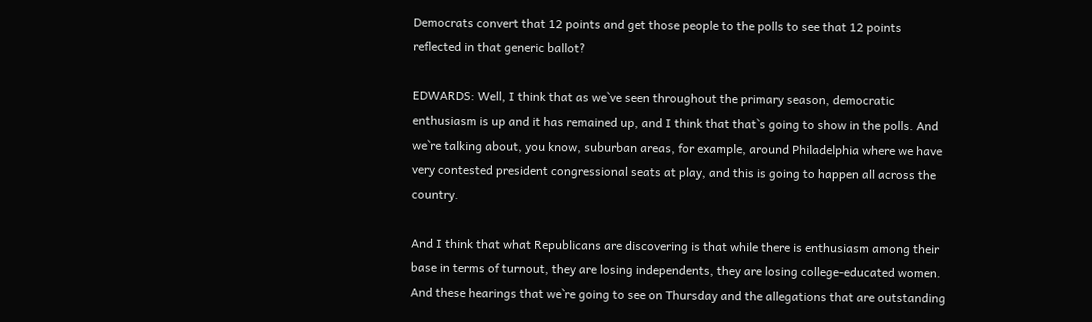Democrats convert that 12 points and get those people to the polls to see that 12 points reflected in that generic ballot?

EDWARDS: Well, I think that as we`ve seen throughout the primary season, democratic enthusiasm is up and it has remained up, and I think that that`s going to show in the polls. And we`re talking about, you know, suburban areas, for example, around Philadelphia where we have very contested president congressional seats at play, and this is going to happen all across the country.

And I think that what Republicans are discovering is that while there is enthusiasm among their base in terms of turnout, they are losing independents, they are losing college-educated women. And these hearings that we`re going to see on Thursday and the allegations that are outstanding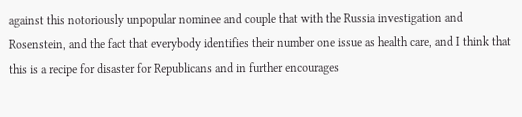against this notoriously unpopular nominee and couple that with the Russia investigation and Rosenstein, and the fact that everybody identifies their number one issue as health care, and I think that this is a recipe for disaster for Republicans and in further encourages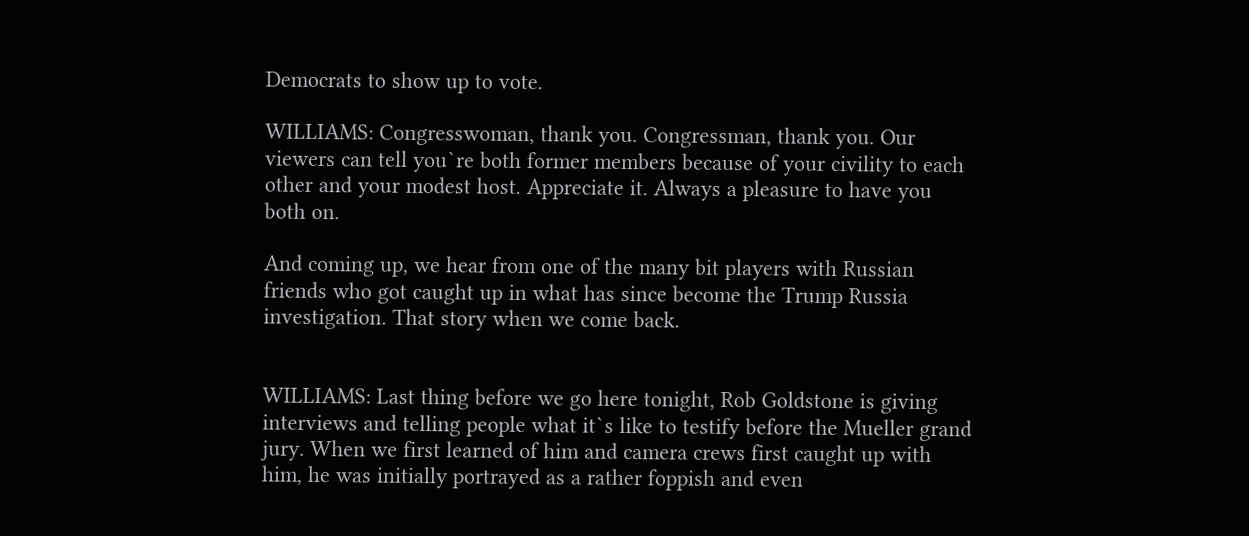Democrats to show up to vote.

WILLIAMS: Congresswoman, thank you. Congressman, thank you. Our viewers can tell you`re both former members because of your civility to each other and your modest host. Appreciate it. Always a pleasure to have you both on.

And coming up, we hear from one of the many bit players with Russian friends who got caught up in what has since become the Trump Russia investigation. That story when we come back.


WILLIAMS: Last thing before we go here tonight, Rob Goldstone is giving interviews and telling people what it`s like to testify before the Mueller grand jury. When we first learned of him and camera crews first caught up with him, he was initially portrayed as a rather foppish and even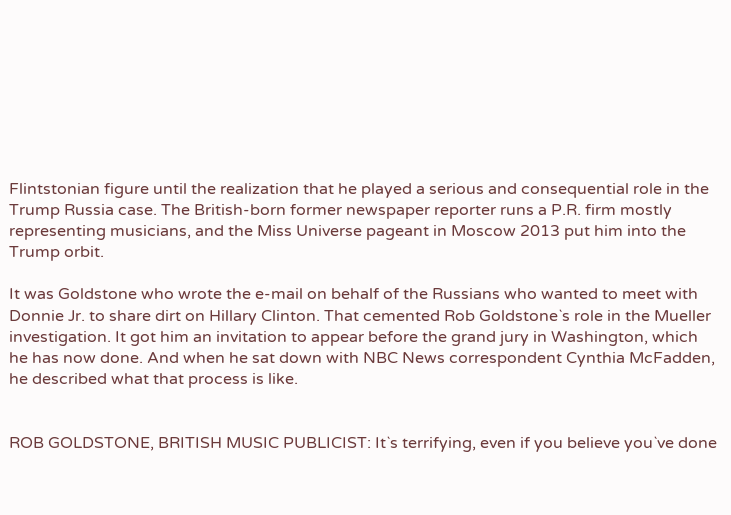Flintstonian figure until the realization that he played a serious and consequential role in the Trump Russia case. The British-born former newspaper reporter runs a P.R. firm mostly representing musicians, and the Miss Universe pageant in Moscow 2013 put him into the Trump orbit.

It was Goldstone who wrote the e-mail on behalf of the Russians who wanted to meet with Donnie Jr. to share dirt on Hillary Clinton. That cemented Rob Goldstone`s role in the Mueller investigation. It got him an invitation to appear before the grand jury in Washington, which he has now done. And when he sat down with NBC News correspondent Cynthia McFadden, he described what that process is like.


ROB GOLDSTONE, BRITISH MUSIC PUBLICIST: It`s terrifying, even if you believe you`ve done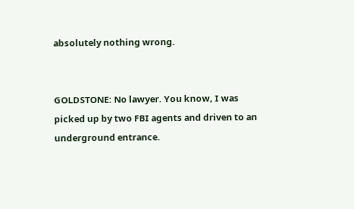absolutely nothing wrong.


GOLDSTONE: No lawyer. You know, I was picked up by two FBI agents and driven to an underground entrance.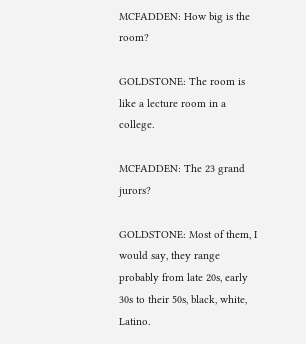MCFADDEN: How big is the room?

GOLDSTONE: The room is like a lecture room in a college.

MCFADDEN: The 23 grand jurors?

GOLDSTONE: Most of them, I would say, they range probably from late 20s, early 30s to their 50s, black, white, Latino.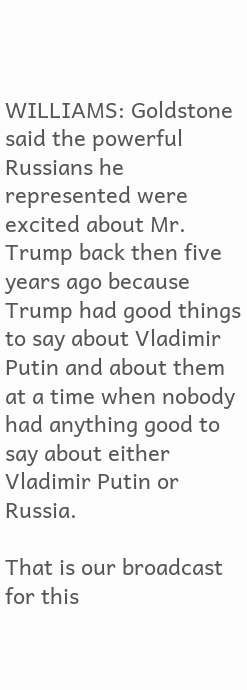WILLIAMS: Goldstone said the powerful Russians he represented were excited about Mr. Trump back then five years ago because Trump had good things to say about Vladimir Putin and about them at a time when nobody had anything good to say about either Vladimir Putin or Russia.

That is our broadcast for this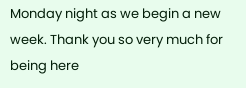Monday night as we begin a new week. Thank you so very much for being here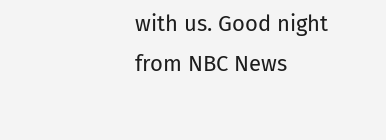with us. Good night from NBC News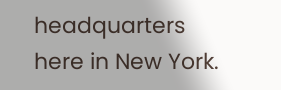headquarters here in New York.